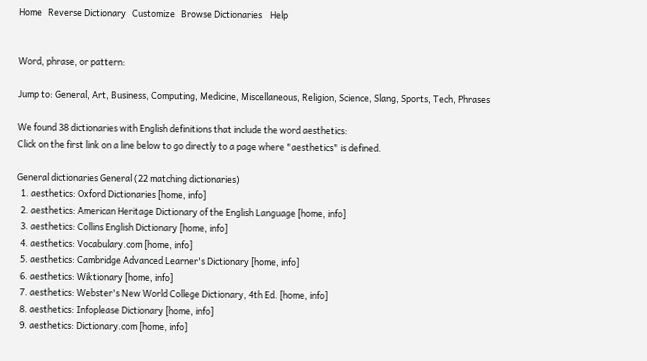Home   Reverse Dictionary   Customize   Browse Dictionaries    Help


Word, phrase, or pattern:

Jump to: General, Art, Business, Computing, Medicine, Miscellaneous, Religion, Science, Slang, Sports, Tech, Phrases

We found 38 dictionaries with English definitions that include the word aesthetics:
Click on the first link on a line below to go directly to a page where "aesthetics" is defined.

General dictionaries General (22 matching dictionaries)
  1. aesthetics: Oxford Dictionaries [home, info]
  2. aesthetics: American Heritage Dictionary of the English Language [home, info]
  3. aesthetics: Collins English Dictionary [home, info]
  4. aesthetics: Vocabulary.com [home, info]
  5. aesthetics: Cambridge Advanced Learner's Dictionary [home, info]
  6. aesthetics: Wiktionary [home, info]
  7. aesthetics: Webster's New World College Dictionary, 4th Ed. [home, info]
  8. aesthetics: Infoplease Dictionary [home, info]
  9. aesthetics: Dictionary.com [home, info]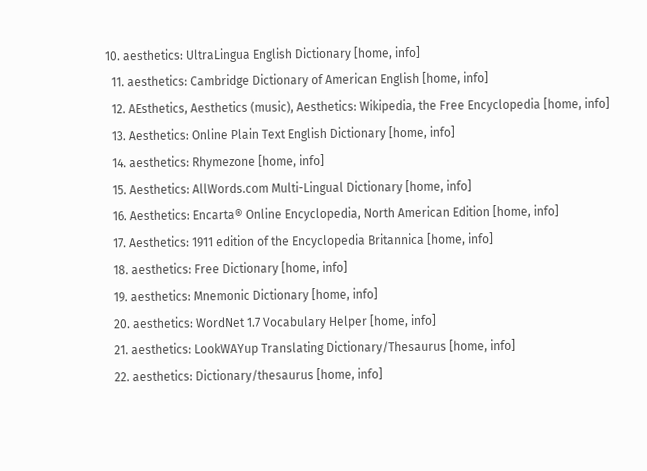10. aesthetics: UltraLingua English Dictionary [home, info]
  11. aesthetics: Cambridge Dictionary of American English [home, info]
  12. AEsthetics, Aesthetics (music), Aesthetics: Wikipedia, the Free Encyclopedia [home, info]
  13. Aesthetics: Online Plain Text English Dictionary [home, info]
  14. aesthetics: Rhymezone [home, info]
  15. Aesthetics: AllWords.com Multi-Lingual Dictionary [home, info]
  16. Aesthetics: Encarta® Online Encyclopedia, North American Edition [home, info]
  17. Aesthetics: 1911 edition of the Encyclopedia Britannica [home, info]
  18. aesthetics: Free Dictionary [home, info]
  19. aesthetics: Mnemonic Dictionary [home, info]
  20. aesthetics: WordNet 1.7 Vocabulary Helper [home, info]
  21. aesthetics: LookWAYup Translating Dictionary/Thesaurus [home, info]
  22. aesthetics: Dictionary/thesaurus [home, info]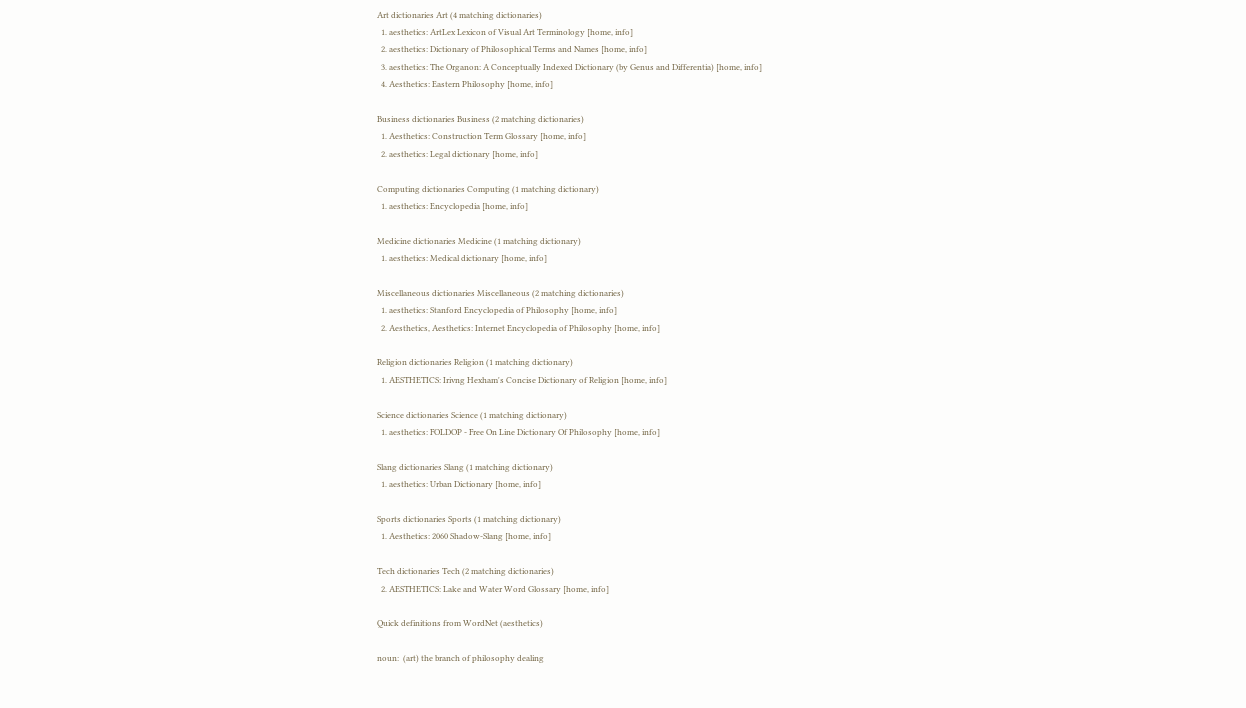Art dictionaries Art (4 matching dictionaries)
  1. aesthetics: ArtLex Lexicon of Visual Art Terminology [home, info]
  2. aesthetics: Dictionary of Philosophical Terms and Names [home, info]
  3. aesthetics: The Organon: A Conceptually Indexed Dictionary (by Genus and Differentia) [home, info]
  4. Aesthetics: Eastern Philosophy [home, info]

Business dictionaries Business (2 matching dictionaries)
  1. Aesthetics: Construction Term Glossary [home, info]
  2. aesthetics: Legal dictionary [home, info]

Computing dictionaries Computing (1 matching dictionary)
  1. aesthetics: Encyclopedia [home, info]

Medicine dictionaries Medicine (1 matching dictionary)
  1. aesthetics: Medical dictionary [home, info]

Miscellaneous dictionaries Miscellaneous (2 matching dictionaries)
  1. aesthetics: Stanford Encyclopedia of Philosophy [home, info]
  2. Aesthetics, Aesthetics: Internet Encyclopedia of Philosophy [home, info]

Religion dictionaries Religion (1 matching dictionary)
  1. AESTHETICS: Irivng Hexham's Concise Dictionary of Religion [home, info]

Science dictionaries Science (1 matching dictionary)
  1. aesthetics: FOLDOP - Free On Line Dictionary Of Philosophy [home, info]

Slang dictionaries Slang (1 matching dictionary)
  1. aesthetics: Urban Dictionary [home, info]

Sports dictionaries Sports (1 matching dictionary)
  1. Aesthetics: 2060 Shadow-Slang [home, info]

Tech dictionaries Tech (2 matching dictionaries)
  2. AESTHETICS: Lake and Water Word Glossary [home, info]

Quick definitions from WordNet (aesthetics)

noun:  (art) the branch of philosophy dealing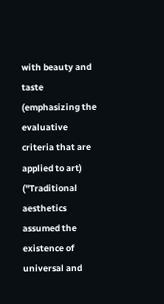with beauty and taste (emphasizing the evaluative criteria that are applied to art) ("Traditional aesthetics assumed the existence of universal and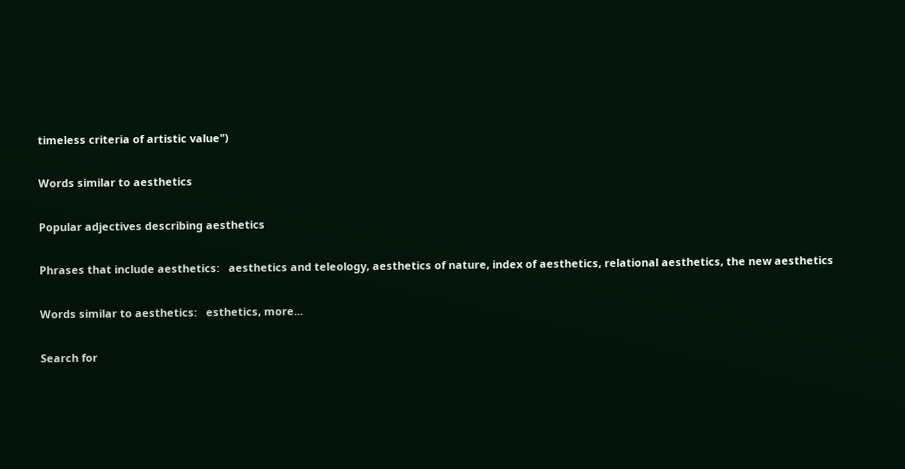timeless criteria of artistic value")

Words similar to aesthetics

Popular adjectives describing aesthetics

Phrases that include aesthetics:   aesthetics and teleology, aesthetics of nature, index of aesthetics, relational aesthetics, the new aesthetics

Words similar to aesthetics:   esthetics, more...

Search for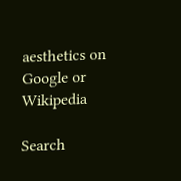aesthetics on Google or Wikipedia

Search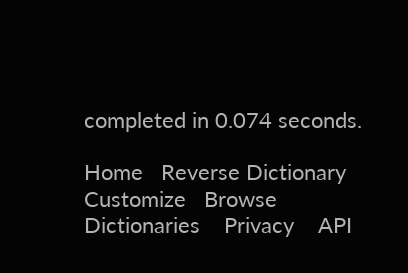completed in 0.074 seconds.

Home   Reverse Dictionary   Customize   Browse Dictionaries    Privacy    API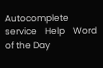Autocomplete service    Help    Word of the Day